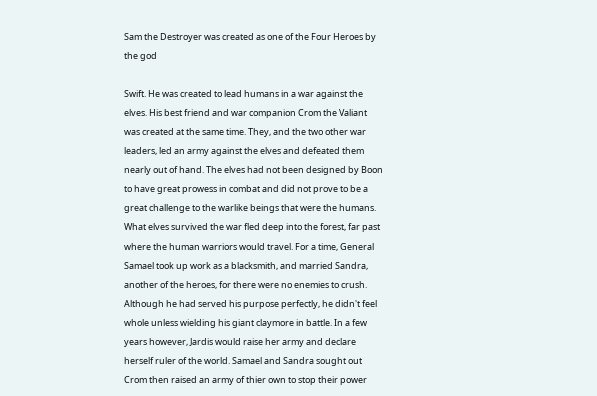Sam the Destroyer was created as one of the Four Heroes by the god

Swift. He was created to lead humans in a war against the elves. His best friend and war companion Crom the Valiant was created at the same time. They, and the two other war leaders, led an army against the elves and defeated them nearly out of hand. The elves had not been designed by Boon to have great prowess in combat and did not prove to be a great challenge to the warlike beings that were the humans. What elves survived the war fled deep into the forest, far past where the human warriors would travel. For a time, General Samael took up work as a blacksmith, and married Sandra, another of the heroes, for there were no enemies to crush. Although he had served his purpose perfectly, he didn't feel whole unless wielding his giant claymore in battle. In a few years however, Jardis would raise her army and declare herself ruler of the world. Samael and Sandra sought out Crom then raised an army of thier own to stop their power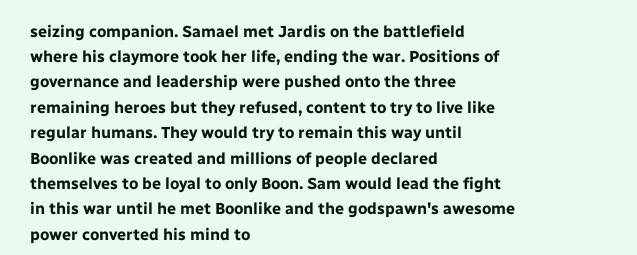seizing companion. Samael met Jardis on the battlefield where his claymore took her life, ending the war. Positions of governance and leadership were pushed onto the three remaining heroes but they refused, content to try to live like regular humans. They would try to remain this way until Boonlike was created and millions of people declared themselves to be loyal to only Boon. Sam would lead the fight in this war until he met Boonlike and the godspawn's awesome power converted his mind to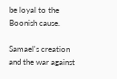be loyal to the Boonish cause.

Samael's creation and the war against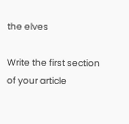the elves

Write the first section of your article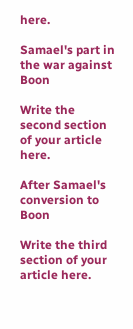here.

Samael's part in the war against Boon

Write the second section of your article here.

After Samael's conversion to Boon

Write the third section of your article here.